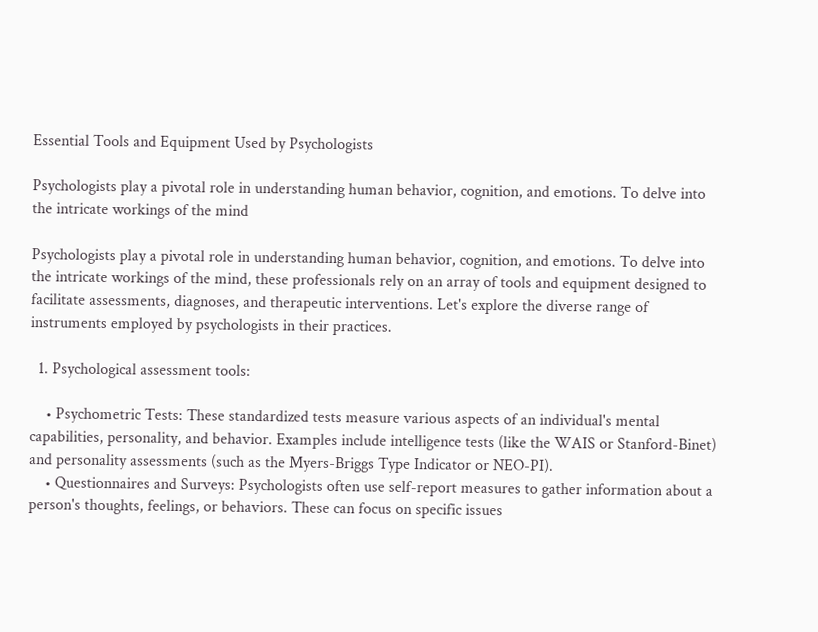Essential Tools and Equipment Used by Psychologists

Psychologists play a pivotal role in understanding human behavior, cognition, and emotions. To delve into the intricate workings of the mind

Psychologists play a pivotal role in understanding human behavior, cognition, and emotions. To delve into the intricate workings of the mind, these professionals rely on an array of tools and equipment designed to facilitate assessments, diagnoses, and therapeutic interventions. Let's explore the diverse range of instruments employed by psychologists in their practices.

  1. Psychological assessment tools:

    • Psychometric Tests: These standardized tests measure various aspects of an individual's mental capabilities, personality, and behavior. Examples include intelligence tests (like the WAIS or Stanford-Binet) and personality assessments (such as the Myers-Briggs Type Indicator or NEO-PI).
    • Questionnaires and Surveys: Psychologists often use self-report measures to gather information about a person's thoughts, feelings, or behaviors. These can focus on specific issues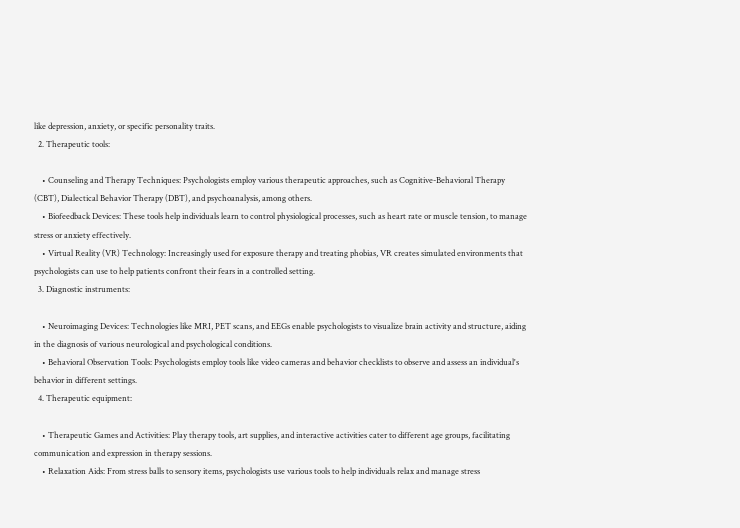like depression, anxiety, or specific personality traits.
  2. Therapeutic tools:

    • Counseling and Therapy Techniques: Psychologists employ various therapeutic approaches, such as Cognitive-Behavioral Therapy (CBT), Dialectical Behavior Therapy (DBT), and psychoanalysis, among others.
    • Biofeedback Devices: These tools help individuals learn to control physiological processes, such as heart rate or muscle tension, to manage stress or anxiety effectively.
    • Virtual Reality (VR) Technology: Increasingly used for exposure therapy and treating phobias, VR creates simulated environments that psychologists can use to help patients confront their fears in a controlled setting.
  3. Diagnostic instruments:

    • Neuroimaging Devices: Technologies like MRI, PET scans, and EEGs enable psychologists to visualize brain activity and structure, aiding in the diagnosis of various neurological and psychological conditions.
    • Behavioral Observation Tools: Psychologists employ tools like video cameras and behavior checklists to observe and assess an individual's behavior in different settings.
  4. Therapeutic equipment:

    • Therapeutic Games and Activities: Play therapy tools, art supplies, and interactive activities cater to different age groups, facilitating communication and expression in therapy sessions.
    • Relaxation Aids: From stress balls to sensory items, psychologists use various tools to help individuals relax and manage stress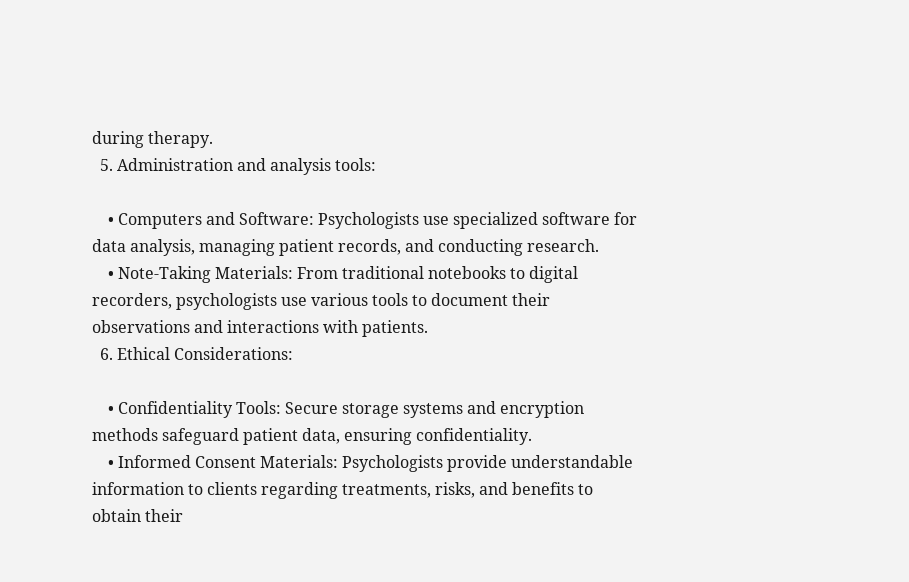during therapy.
  5. Administration and analysis tools:

    • Computers and Software: Psychologists use specialized software for data analysis, managing patient records, and conducting research.
    • Note-Taking Materials: From traditional notebooks to digital recorders, psychologists use various tools to document their observations and interactions with patients.
  6. Ethical Considerations:

    • Confidentiality Tools: Secure storage systems and encryption methods safeguard patient data, ensuring confidentiality.
    • Informed Consent Materials: Psychologists provide understandable information to clients regarding treatments, risks, and benefits to obtain their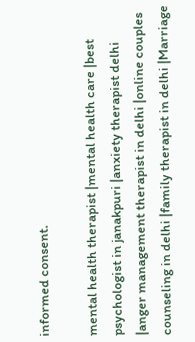informed consent.

mental health therapist |mental health care |best psychologist in janakpuri |anxiety therapist delhi |anger management therapist in delhi |online couples counseling in delhi |family therapist in delhi |Marriage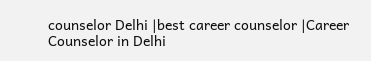counselor Delhi |best career counselor |Career Counselor in Delhi